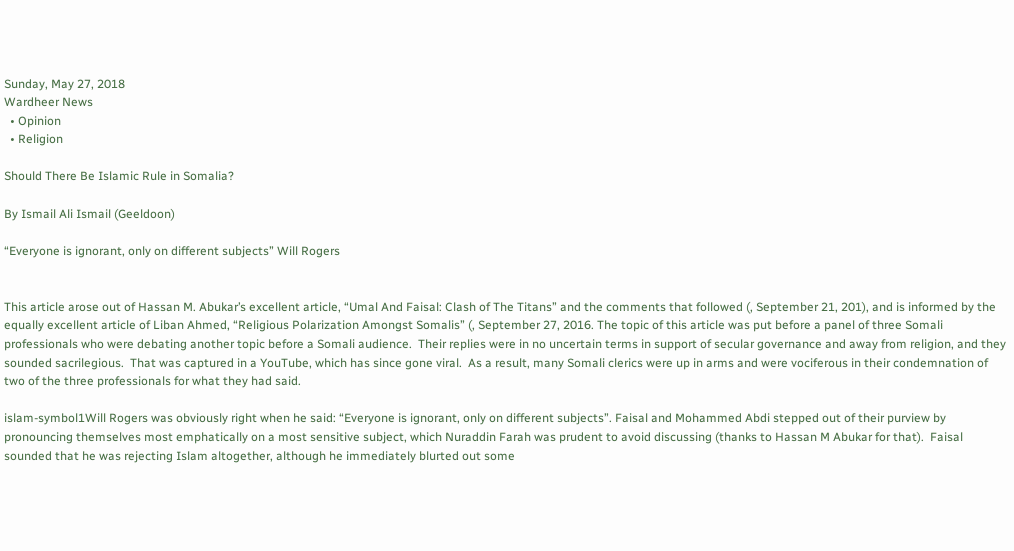Sunday, May 27, 2018
Wardheer News
  • Opinion
  • Religion

Should There Be Islamic Rule in Somalia?

By Ismail Ali Ismail (Geeldoon)

“Everyone is ignorant, only on different subjects” Will Rogers


This article arose out of Hassan M. Abukar’s excellent article, “Umal And Faisal: Clash of The Titans” and the comments that followed (, September 21, 201), and is informed by the equally excellent article of Liban Ahmed, “Religious Polarization Amongst Somalis” (, September 27, 2016. The topic of this article was put before a panel of three Somali professionals who were debating another topic before a Somali audience.  Their replies were in no uncertain terms in support of secular governance and away from religion, and they sounded sacrilegious.  That was captured in a YouTube, which has since gone viral.  As a result, many Somali clerics were up in arms and were vociferous in their condemnation of two of the three professionals for what they had said.

islam-symbol1Will Rogers was obviously right when he said: “Everyone is ignorant, only on different subjects”. Faisal and Mohammed Abdi stepped out of their purview by pronouncing themselves most emphatically on a most sensitive subject, which Nuraddin Farah was prudent to avoid discussing (thanks to Hassan M Abukar for that).  Faisal sounded that he was rejecting Islam altogether, although he immediately blurted out some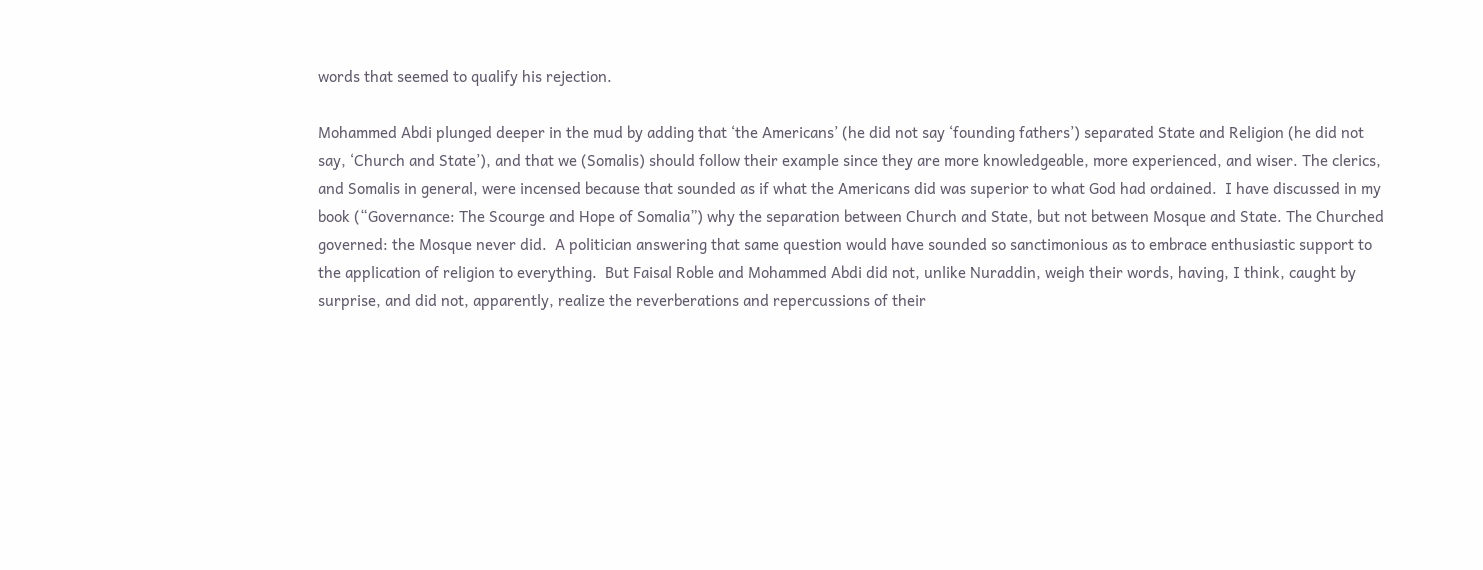words that seemed to qualify his rejection.

Mohammed Abdi plunged deeper in the mud by adding that ‘the Americans’ (he did not say ‘founding fathers’) separated State and Religion (he did not say, ‘Church and State’), and that we (Somalis) should follow their example since they are more knowledgeable, more experienced, and wiser. The clerics, and Somalis in general, were incensed because that sounded as if what the Americans did was superior to what God had ordained.  I have discussed in my book (“Governance: The Scourge and Hope of Somalia”) why the separation between Church and State, but not between Mosque and State. The Churched governed: the Mosque never did.  A politician answering that same question would have sounded so sanctimonious as to embrace enthusiastic support to the application of religion to everything.  But Faisal Roble and Mohammed Abdi did not, unlike Nuraddin, weigh their words, having, I think, caught by surprise, and did not, apparently, realize the reverberations and repercussions of their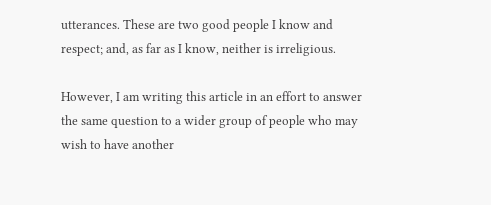utterances. These are two good people I know and respect; and, as far as I know, neither is irreligious.

However, I am writing this article in an effort to answer the same question to a wider group of people who may wish to have another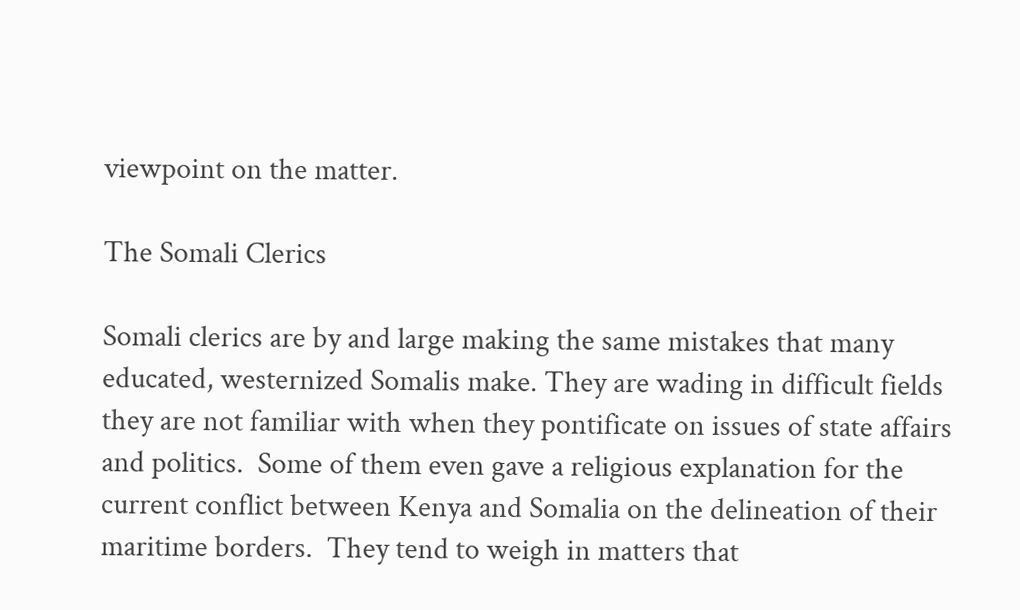viewpoint on the matter.

The Somali Clerics

Somali clerics are by and large making the same mistakes that many educated, westernized Somalis make. They are wading in difficult fields they are not familiar with when they pontificate on issues of state affairs and politics.  Some of them even gave a religious explanation for the current conflict between Kenya and Somalia on the delineation of their maritime borders.  They tend to weigh in matters that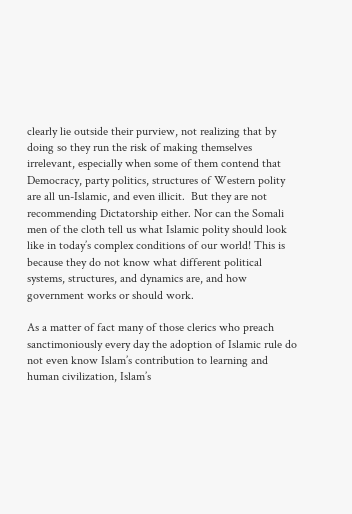clearly lie outside their purview, not realizing that by doing so they run the risk of making themselves irrelevant, especially when some of them contend that Democracy, party politics, structures of Western polity are all un-Islamic, and even illicit.  But they are not recommending Dictatorship either. Nor can the Somali men of the cloth tell us what Islamic polity should look like in today’s complex conditions of our world! This is because they do not know what different political systems, structures, and dynamics are, and how government works or should work.

As a matter of fact many of those clerics who preach sanctimoniously every day the adoption of Islamic rule do not even know Islam’s contribution to learning and human civilization, Islam’s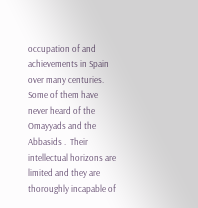occupation of and achievements in Spain over many centuries.  Some of them have never heard of the Omayyads and the Abbasids .  Their intellectual horizons are limited and they are thoroughly incapable of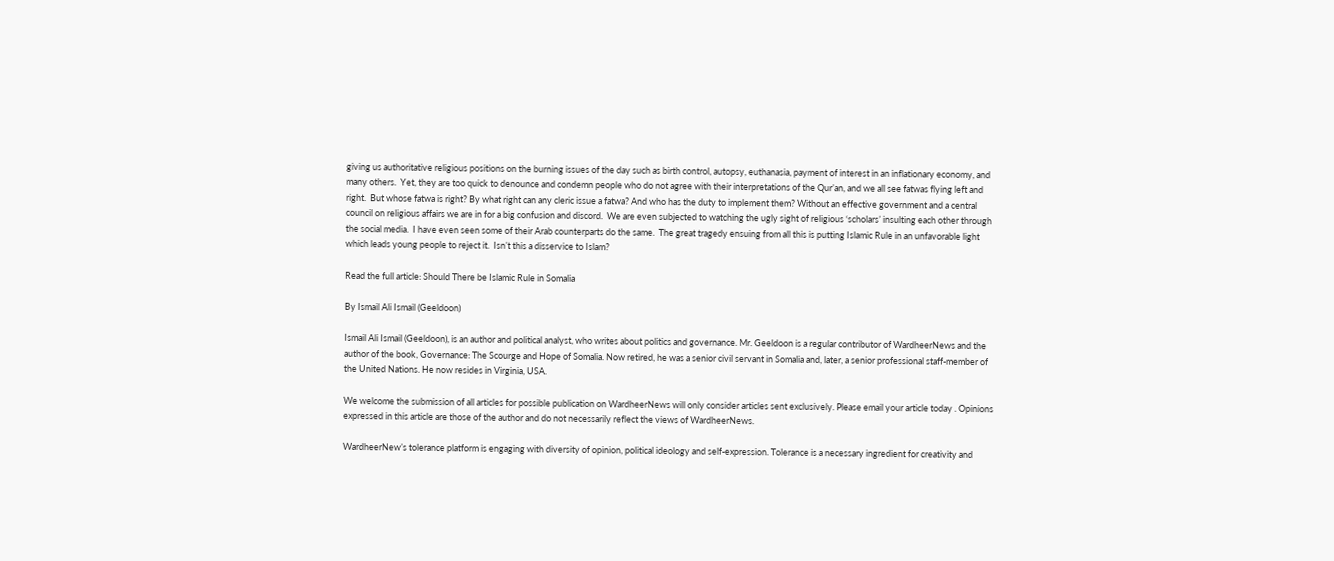giving us authoritative religious positions on the burning issues of the day such as birth control, autopsy, euthanasia, payment of interest in an inflationary economy, and many others.  Yet, they are too quick to denounce and condemn people who do not agree with their interpretations of the Qur’an, and we all see fatwas flying left and right.  But whose fatwa is right? By what right can any cleric issue a fatwa? And who has the duty to implement them? Without an effective government and a central council on religious affairs we are in for a big confusion and discord.  We are even subjected to watching the ugly sight of religious ‘scholars’ insulting each other through the social media.  I have even seen some of their Arab counterparts do the same.  The great tragedy ensuing from all this is putting Islamic Rule in an unfavorable light which leads young people to reject it.  Isn’t this a disservice to Islam?

Read the full article: Should There be Islamic Rule in Somalia

By Ismail Ali Ismail (Geeldoon)

Ismail Ali Ismail (Geeldoon), is an author and political analyst, who writes about politics and governance. Mr. Geeldoon is a regular contributor of WardheerNews and the author of the book, Governance: The Scourge and Hope of Somalia. Now retired, he was a senior civil servant in Somalia and, later, a senior professional staff-member of the United Nations. He now resides in Virginia, USA.

We welcome the submission of all articles for possible publication on WardheerNews will only consider articles sent exclusively. Please email your article today . Opinions expressed in this article are those of the author and do not necessarily reflect the views of WardheerNews.

WardheerNew’s tolerance platform is engaging with diversity of opinion, political ideology and self-expression. Tolerance is a necessary ingredient for creativity and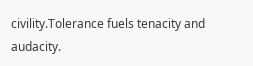civility.Tolerance fuels tenacity and audacity.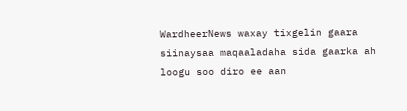WardheerNews waxay tixgelin gaara siinaysaa maqaaladaha sida gaarka ah loogu soo diro ee aan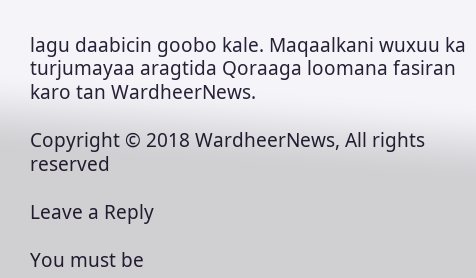lagu daabicin goobo kale. Maqaalkani wuxuu ka turjumayaa aragtida Qoraaga loomana fasiran karo tan WardheerNews.

Copyright © 2018 WardheerNews, All rights reserved

Leave a Reply

You must be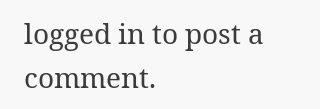logged in to post a comment.